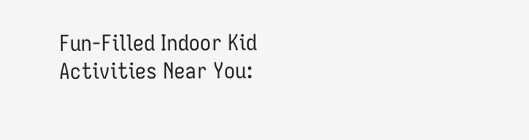Fun-Filled Indoor Kid Activities Near You: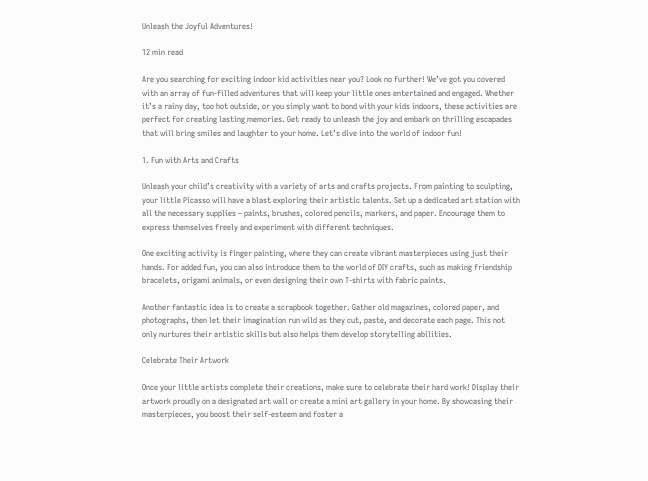Unleash the Joyful Adventures!

12 min read

Are you searching for exciting indoor kid activities near you? Look no further! We’ve got you covered with an array of fun-filled adventures that will keep your little ones entertained and engaged. Whether it’s a rainy day, too hot outside, or you simply want to bond with your kids indoors, these activities are perfect for creating lasting memories. Get ready to unleash the joy and embark on thrilling escapades that will bring smiles and laughter to your home. Let’s dive into the world of indoor fun!

1. Fun with Arts and Crafts

Unleash your child’s creativity with a variety of arts and crafts projects. From painting to sculpting, your little Picasso will have a blast exploring their artistic talents. Set up a dedicated art station with all the necessary supplies – paints, brushes, colored pencils, markers, and paper. Encourage them to express themselves freely and experiment with different techniques.

One exciting activity is finger painting, where they can create vibrant masterpieces using just their hands. For added fun, you can also introduce them to the world of DIY crafts, such as making friendship bracelets, origami animals, or even designing their own T-shirts with fabric paints.

Another fantastic idea is to create a scrapbook together. Gather old magazines, colored paper, and photographs, then let their imagination run wild as they cut, paste, and decorate each page. This not only nurtures their artistic skills but also helps them develop storytelling abilities.

Celebrate Their Artwork

Once your little artists complete their creations, make sure to celebrate their hard work! Display their artwork proudly on a designated art wall or create a mini art gallery in your home. By showcasing their masterpieces, you boost their self-esteem and foster a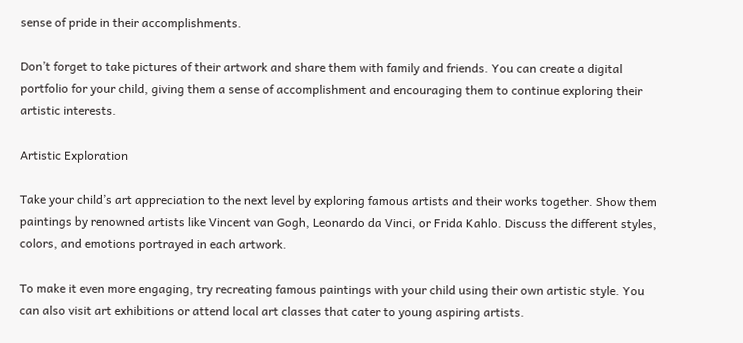sense of pride in their accomplishments.

Don’t forget to take pictures of their artwork and share them with family and friends. You can create a digital portfolio for your child, giving them a sense of accomplishment and encouraging them to continue exploring their artistic interests.

Artistic Exploration

Take your child’s art appreciation to the next level by exploring famous artists and their works together. Show them paintings by renowned artists like Vincent van Gogh, Leonardo da Vinci, or Frida Kahlo. Discuss the different styles, colors, and emotions portrayed in each artwork.

To make it even more engaging, try recreating famous paintings with your child using their own artistic style. You can also visit art exhibitions or attend local art classes that cater to young aspiring artists.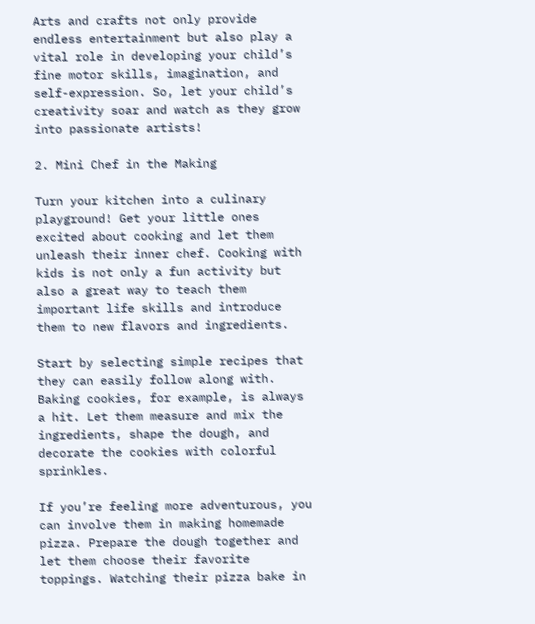Arts and crafts not only provide endless entertainment but also play a vital role in developing your child’s fine motor skills, imagination, and self-expression. So, let your child’s creativity soar and watch as they grow into passionate artists!

2. Mini Chef in the Making

Turn your kitchen into a culinary playground! Get your little ones excited about cooking and let them unleash their inner chef. Cooking with kids is not only a fun activity but also a great way to teach them important life skills and introduce them to new flavors and ingredients.

Start by selecting simple recipes that they can easily follow along with. Baking cookies, for example, is always a hit. Let them measure and mix the ingredients, shape the dough, and decorate the cookies with colorful sprinkles.

If you’re feeling more adventurous, you can involve them in making homemade pizza. Prepare the dough together and let them choose their favorite toppings. Watching their pizza bake in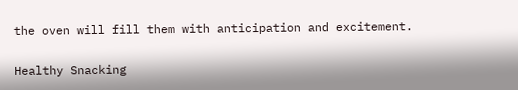the oven will fill them with anticipation and excitement.

Healthy Snacking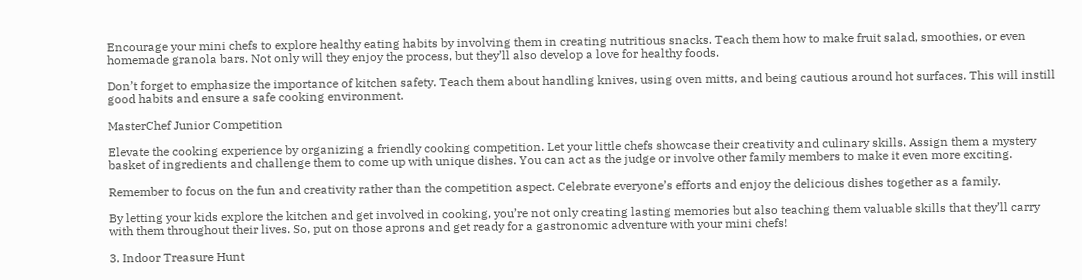Encourage your mini chefs to explore healthy eating habits by involving them in creating nutritious snacks. Teach them how to make fruit salad, smoothies, or even homemade granola bars. Not only will they enjoy the process, but they’ll also develop a love for healthy foods.

Don’t forget to emphasize the importance of kitchen safety. Teach them about handling knives, using oven mitts, and being cautious around hot surfaces. This will instill good habits and ensure a safe cooking environment.

MasterChef Junior Competition

Elevate the cooking experience by organizing a friendly cooking competition. Let your little chefs showcase their creativity and culinary skills. Assign them a mystery basket of ingredients and challenge them to come up with unique dishes. You can act as the judge or involve other family members to make it even more exciting.

Remember to focus on the fun and creativity rather than the competition aspect. Celebrate everyone’s efforts and enjoy the delicious dishes together as a family.

By letting your kids explore the kitchen and get involved in cooking, you’re not only creating lasting memories but also teaching them valuable skills that they’ll carry with them throughout their lives. So, put on those aprons and get ready for a gastronomic adventure with your mini chefs!

3. Indoor Treasure Hunt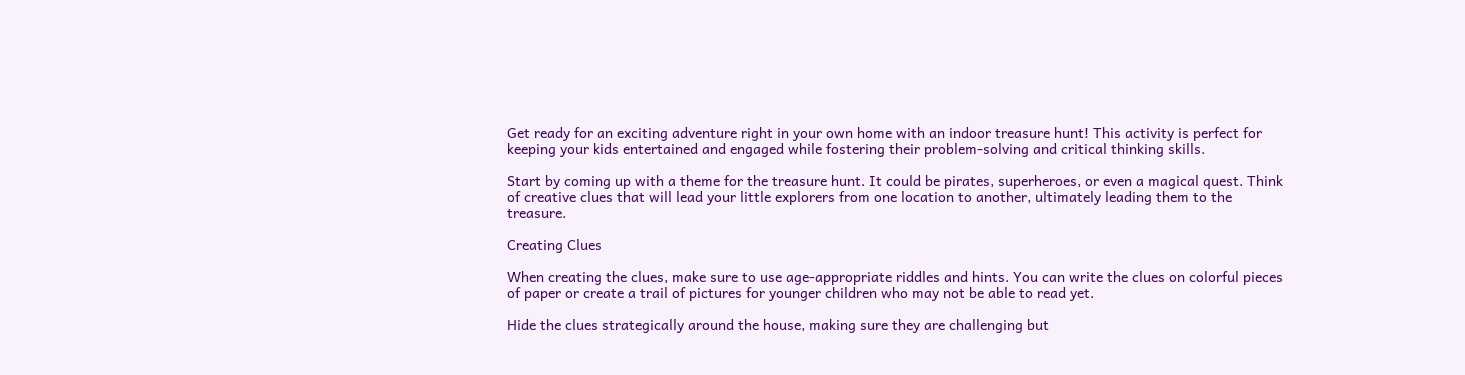Get ready for an exciting adventure right in your own home with an indoor treasure hunt! This activity is perfect for keeping your kids entertained and engaged while fostering their problem-solving and critical thinking skills.

Start by coming up with a theme for the treasure hunt. It could be pirates, superheroes, or even a magical quest. Think of creative clues that will lead your little explorers from one location to another, ultimately leading them to the treasure.

Creating Clues

When creating the clues, make sure to use age-appropriate riddles and hints. You can write the clues on colorful pieces of paper or create a trail of pictures for younger children who may not be able to read yet.

Hide the clues strategically around the house, making sure they are challenging but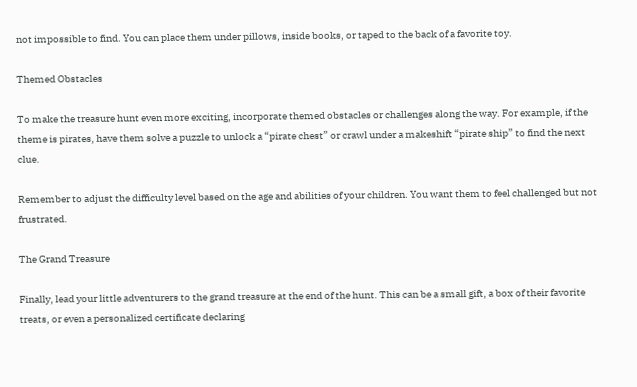not impossible to find. You can place them under pillows, inside books, or taped to the back of a favorite toy.

Themed Obstacles

To make the treasure hunt even more exciting, incorporate themed obstacles or challenges along the way. For example, if the theme is pirates, have them solve a puzzle to unlock a “pirate chest” or crawl under a makeshift “pirate ship” to find the next clue.

Remember to adjust the difficulty level based on the age and abilities of your children. You want them to feel challenged but not frustrated.

The Grand Treasure

Finally, lead your little adventurers to the grand treasure at the end of the hunt. This can be a small gift, a box of their favorite treats, or even a personalized certificate declaring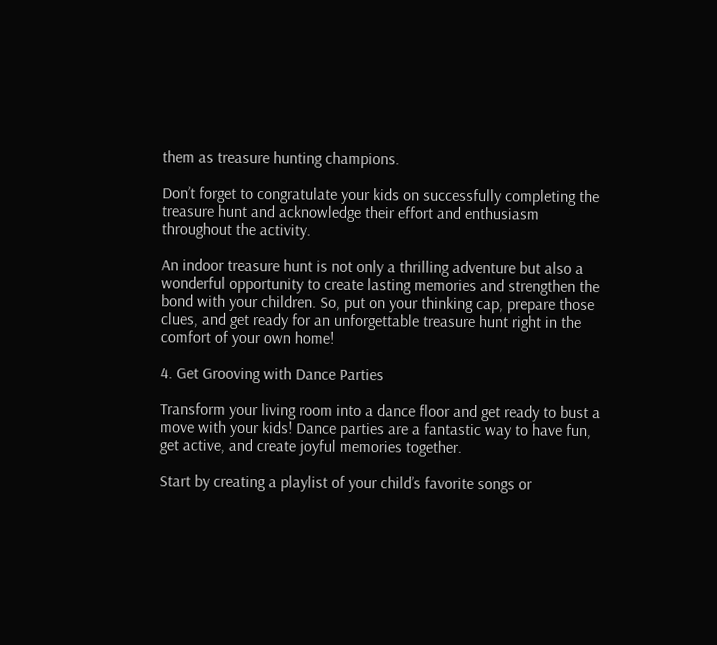them as treasure hunting champions.

Don’t forget to congratulate your kids on successfully completing the treasure hunt and acknowledge their effort and enthusiasm throughout the activity.

An indoor treasure hunt is not only a thrilling adventure but also a wonderful opportunity to create lasting memories and strengthen the bond with your children. So, put on your thinking cap, prepare those clues, and get ready for an unforgettable treasure hunt right in the comfort of your own home!

4. Get Grooving with Dance Parties

Transform your living room into a dance floor and get ready to bust a move with your kids! Dance parties are a fantastic way to have fun, get active, and create joyful memories together.

Start by creating a playlist of your child’s favorite songs or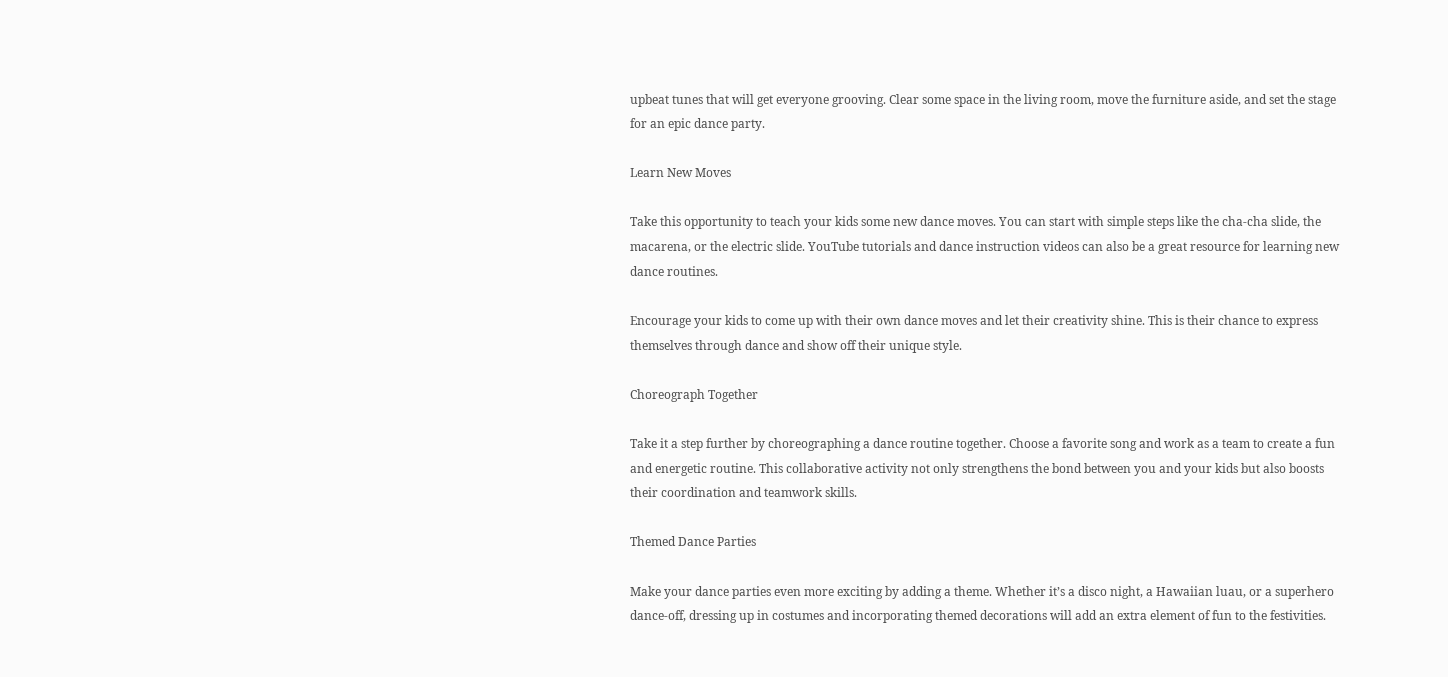upbeat tunes that will get everyone grooving. Clear some space in the living room, move the furniture aside, and set the stage for an epic dance party.

Learn New Moves

Take this opportunity to teach your kids some new dance moves. You can start with simple steps like the cha-cha slide, the macarena, or the electric slide. YouTube tutorials and dance instruction videos can also be a great resource for learning new dance routines.

Encourage your kids to come up with their own dance moves and let their creativity shine. This is their chance to express themselves through dance and show off their unique style.

Choreograph Together

Take it a step further by choreographing a dance routine together. Choose a favorite song and work as a team to create a fun and energetic routine. This collaborative activity not only strengthens the bond between you and your kids but also boosts their coordination and teamwork skills.

Themed Dance Parties

Make your dance parties even more exciting by adding a theme. Whether it’s a disco night, a Hawaiian luau, or a superhero dance-off, dressing up in costumes and incorporating themed decorations will add an extra element of fun to the festivities.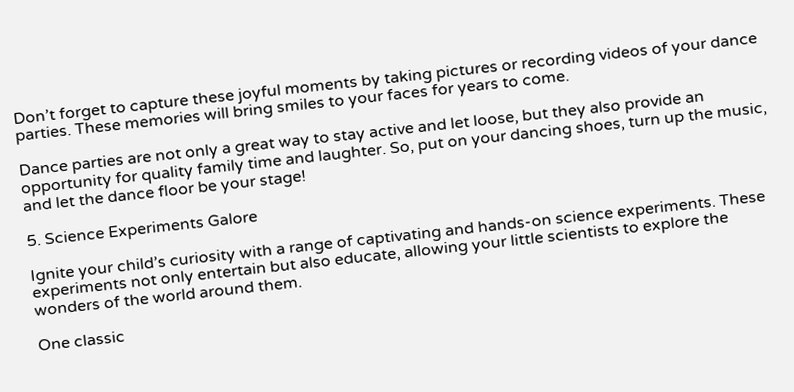Don’t forget to capture these joyful moments by taking pictures or recording videos of your dance parties. These memories will bring smiles to your faces for years to come.

Dance parties are not only a great way to stay active and let loose, but they also provide an opportunity for quality family time and laughter. So, put on your dancing shoes, turn up the music, and let the dance floor be your stage!

5. Science Experiments Galore

Ignite your child’s curiosity with a range of captivating and hands-on science experiments. These experiments not only entertain but also educate, allowing your little scientists to explore the wonders of the world around them.

One classic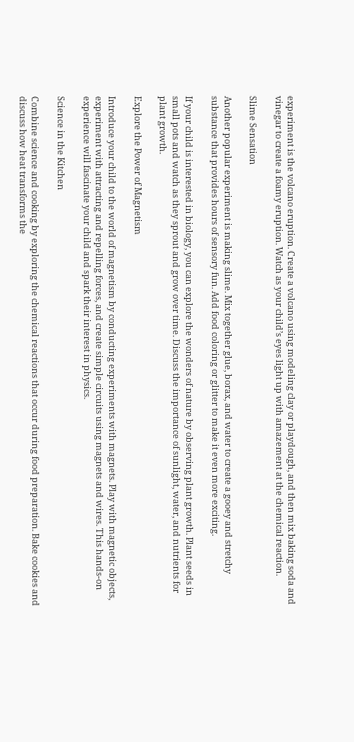experiment is the volcano eruption. Create a volcano using modeling clay or playdough, and then mix baking soda and vinegar to create a foamy eruption. Watch as your child’s eyes light up with amazement at the chemical reaction.

Slime Sensation

Another popular experiment is making slime. Mix together glue, borax, and water to create a gooey and stretchy substance that provides hours of sensory fun. Add food coloring or glitter to make it even more exciting.

If your child is interested in biology, you can explore the wonders of nature by observing plant growth. Plant seeds in small pots and watch as they sprout and grow over time. Discuss the importance of sunlight, water, and nutrients for plant growth.

Explore the Power of Magnetism

Introduce your child to the world of magnetism by conducting experiments with magnets. Play with magnetic objects, experiment with attracting and repelling forces, and create simple circuits using magnets and wires. This hands-on experience will fascinate your child and spark their interest in physics.

Science in the Kitchen

Combine science and cooking by exploring the chemical reactions that occur during food preparation. Bake cookies and discuss how heat transforms the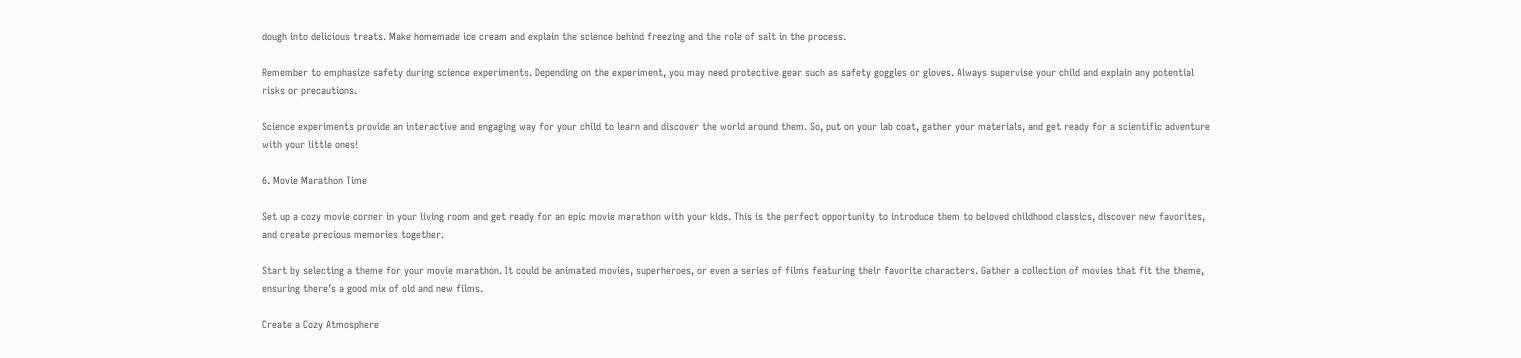dough into delicious treats. Make homemade ice cream and explain the science behind freezing and the role of salt in the process.

Remember to emphasize safety during science experiments. Depending on the experiment, you may need protective gear such as safety goggles or gloves. Always supervise your child and explain any potential risks or precautions.

Science experiments provide an interactive and engaging way for your child to learn and discover the world around them. So, put on your lab coat, gather your materials, and get ready for a scientific adventure with your little ones!

6. Movie Marathon Time

Set up a cozy movie corner in your living room and get ready for an epic movie marathon with your kids. This is the perfect opportunity to introduce them to beloved childhood classics, discover new favorites, and create precious memories together.

Start by selecting a theme for your movie marathon. It could be animated movies, superheroes, or even a series of films featuring their favorite characters. Gather a collection of movies that fit the theme, ensuring there’s a good mix of old and new films.

Create a Cozy Atmosphere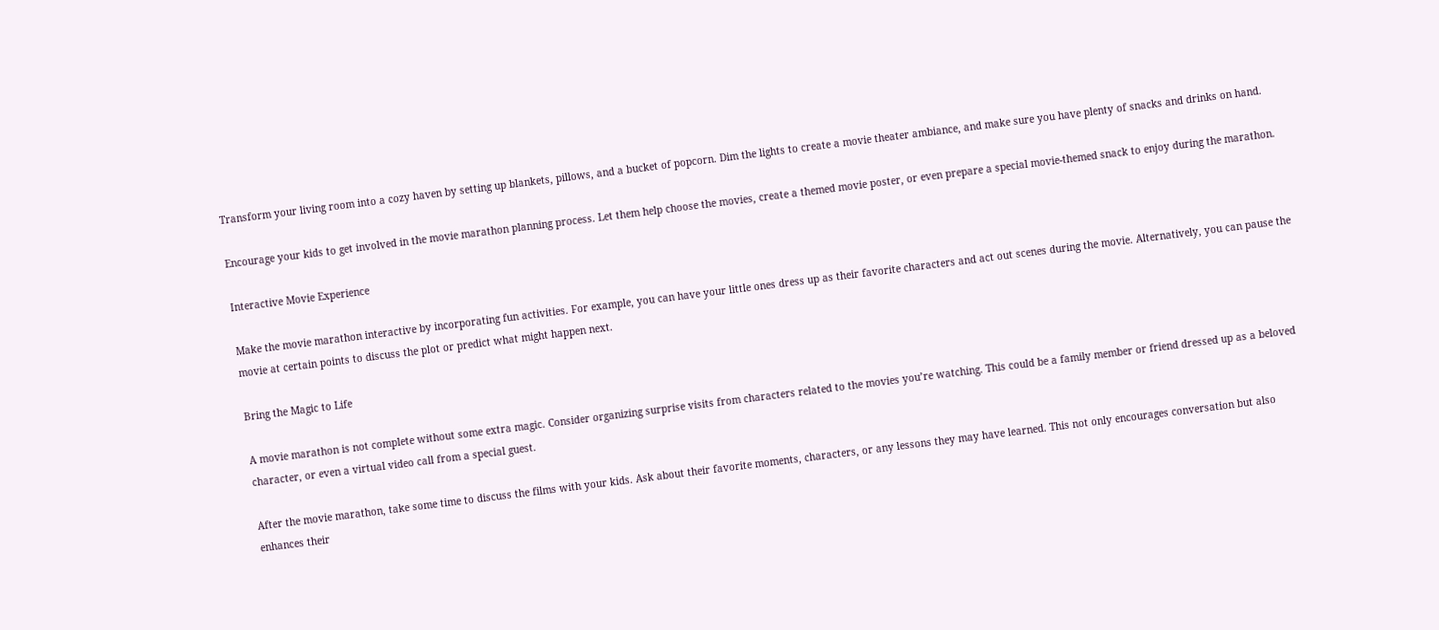Transform your living room into a cozy haven by setting up blankets, pillows, and a bucket of popcorn. Dim the lights to create a movie theater ambiance, and make sure you have plenty of snacks and drinks on hand.

Encourage your kids to get involved in the movie marathon planning process. Let them help choose the movies, create a themed movie poster, or even prepare a special movie-themed snack to enjoy during the marathon.

Interactive Movie Experience

Make the movie marathon interactive by incorporating fun activities. For example, you can have your little ones dress up as their favorite characters and act out scenes during the movie. Alternatively, you can pause the movie at certain points to discuss the plot or predict what might happen next.

Bring the Magic to Life

A movie marathon is not complete without some extra magic. Consider organizing surprise visits from characters related to the movies you’re watching. This could be a family member or friend dressed up as a beloved character, or even a virtual video call from a special guest.

After the movie marathon, take some time to discuss the films with your kids. Ask about their favorite moments, characters, or any lessons they may have learned. This not only encourages conversation but also enhances their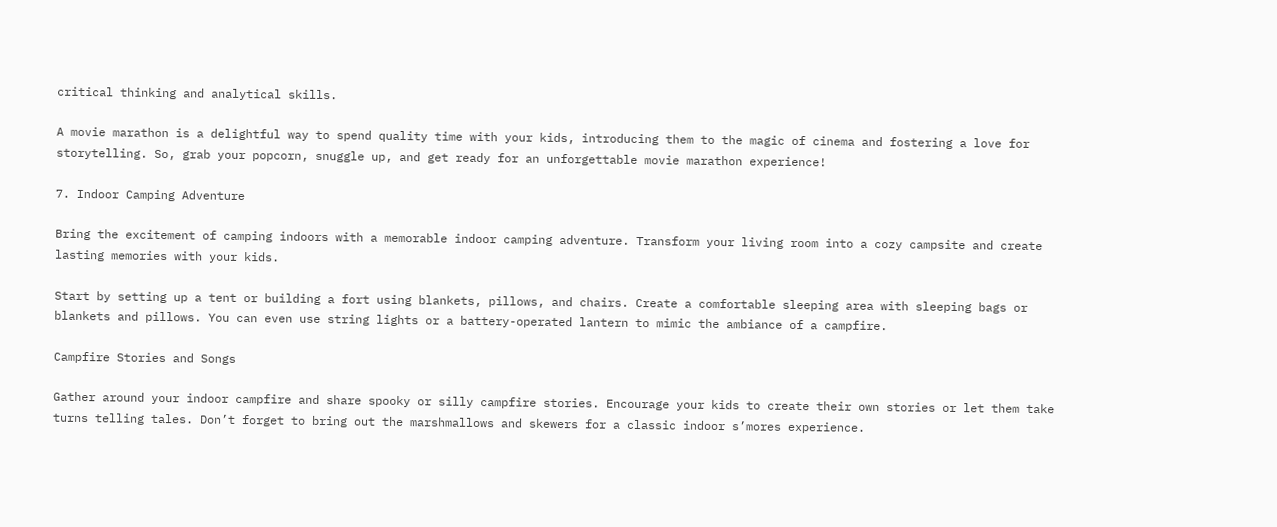critical thinking and analytical skills.

A movie marathon is a delightful way to spend quality time with your kids, introducing them to the magic of cinema and fostering a love for storytelling. So, grab your popcorn, snuggle up, and get ready for an unforgettable movie marathon experience!

7. Indoor Camping Adventure

Bring the excitement of camping indoors with a memorable indoor camping adventure. Transform your living room into a cozy campsite and create lasting memories with your kids.

Start by setting up a tent or building a fort using blankets, pillows, and chairs. Create a comfortable sleeping area with sleeping bags or blankets and pillows. You can even use string lights or a battery-operated lantern to mimic the ambiance of a campfire.

Campfire Stories and Songs

Gather around your indoor campfire and share spooky or silly campfire stories. Encourage your kids to create their own stories or let them take turns telling tales. Don’t forget to bring out the marshmallows and skewers for a classic indoor s’mores experience.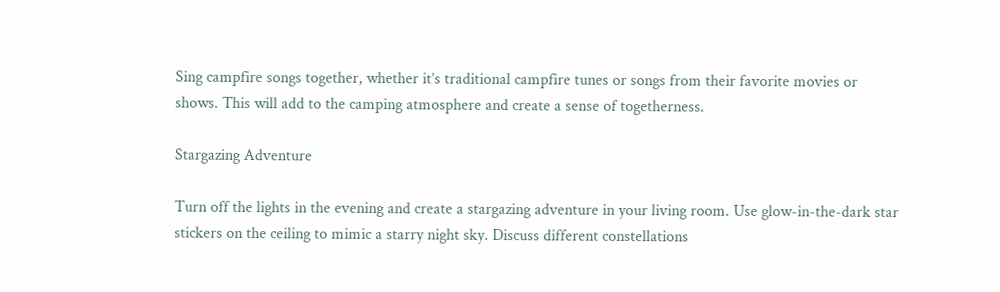Sing campfire songs together, whether it’s traditional campfire tunes or songs from their favorite movies or shows. This will add to the camping atmosphere and create a sense of togetherness.

Stargazing Adventure

Turn off the lights in the evening and create a stargazing adventure in your living room. Use glow-in-the-dark star stickers on the ceiling to mimic a starry night sky. Discuss different constellations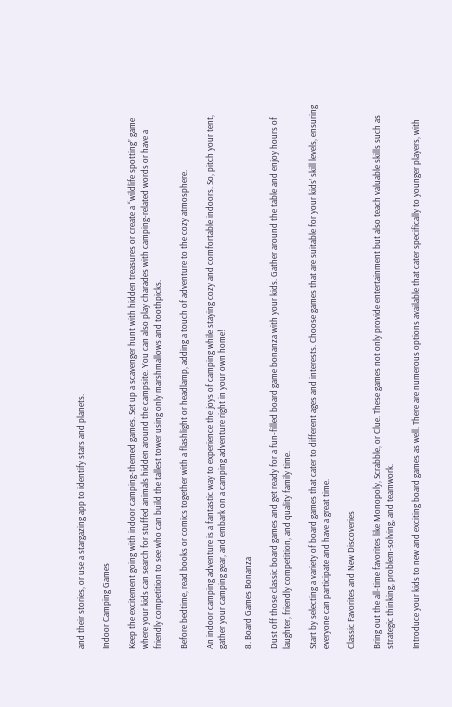and their stories, or use a stargazing app to identify stars and planets.

Indoor Camping Games

Keep the excitement going with indoor camping-themed games. Set up a scavenger hunt with hidden treasures or create a “wildlife spotting” game where your kids can search for stuffed animals hidden around the campsite. You can also play charades with camping-related words or have a friendly competition to see who can build the tallest tower using only marshmallows and toothpicks.

Before bedtime, read books or comics together with a flashlight or headlamp, adding a touch of adventure to the cozy atmosphere.

An indoor camping adventure is a fantastic way to experience the joys of camping while staying cozy and comfortable indoors. So, pitch your tent, gather your camping gear, and embark on a camping adventure right in your own home!

8. Board Games Bonanza

Dust off those classic board games and get ready for a fun-filled board game bonanza with your kids. Gather around the table and enjoy hours of laughter, friendly competition, and quality family time.

Start by selecting a variety of board games that cater to different ages and interests. Choose games that are suitable for your kids’ skill levels, ensuring everyone can participate and have a great time.

Classic Favorites and New Discoveries

Bring out the all-time favorites like Monopoly, Scrabble, or Clue. These games not only provide entertainment but also teach valuable skills such as strategic thinking, problem-solving, and teamwork.

Introduce your kids to new and exciting board games as well. There are numerous options available that cater specifically to younger players, with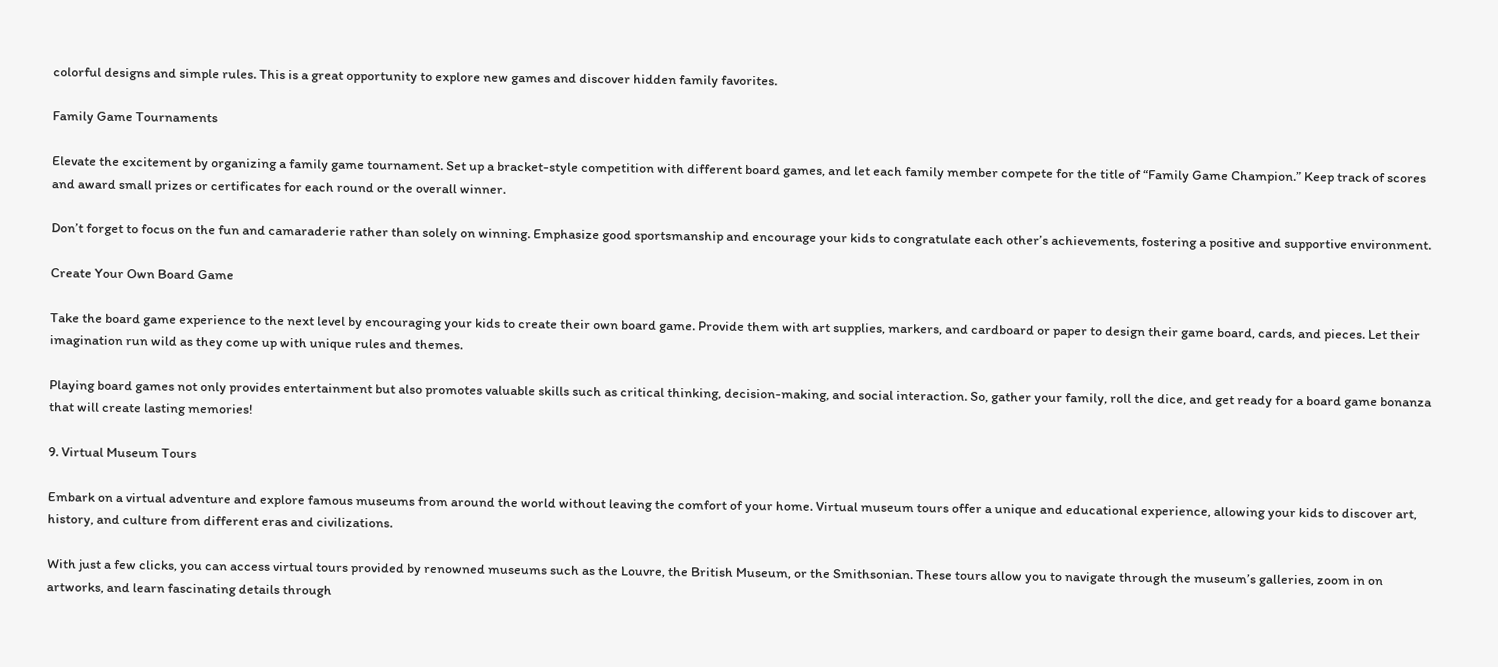colorful designs and simple rules. This is a great opportunity to explore new games and discover hidden family favorites.

Family Game Tournaments

Elevate the excitement by organizing a family game tournament. Set up a bracket-style competition with different board games, and let each family member compete for the title of “Family Game Champion.” Keep track of scores and award small prizes or certificates for each round or the overall winner.

Don’t forget to focus on the fun and camaraderie rather than solely on winning. Emphasize good sportsmanship and encourage your kids to congratulate each other’s achievements, fostering a positive and supportive environment.

Create Your Own Board Game

Take the board game experience to the next level by encouraging your kids to create their own board game. Provide them with art supplies, markers, and cardboard or paper to design their game board, cards, and pieces. Let their imagination run wild as they come up with unique rules and themes.

Playing board games not only provides entertainment but also promotes valuable skills such as critical thinking, decision-making, and social interaction. So, gather your family, roll the dice, and get ready for a board game bonanza that will create lasting memories!

9. Virtual Museum Tours

Embark on a virtual adventure and explore famous museums from around the world without leaving the comfort of your home. Virtual museum tours offer a unique and educational experience, allowing your kids to discover art, history, and culture from different eras and civilizations.

With just a few clicks, you can access virtual tours provided by renowned museums such as the Louvre, the British Museum, or the Smithsonian. These tours allow you to navigate through the museum’s galleries, zoom in on artworks, and learn fascinating details through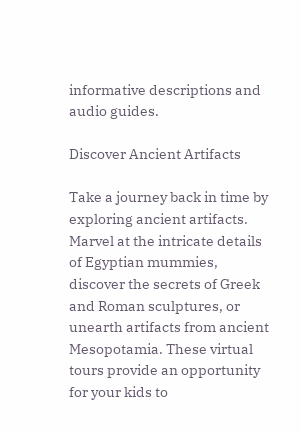informative descriptions and audio guides.

Discover Ancient Artifacts

Take a journey back in time by exploring ancient artifacts. Marvel at the intricate details of Egyptian mummies, discover the secrets of Greek and Roman sculptures, or unearth artifacts from ancient Mesopotamia. These virtual tours provide an opportunity for your kids to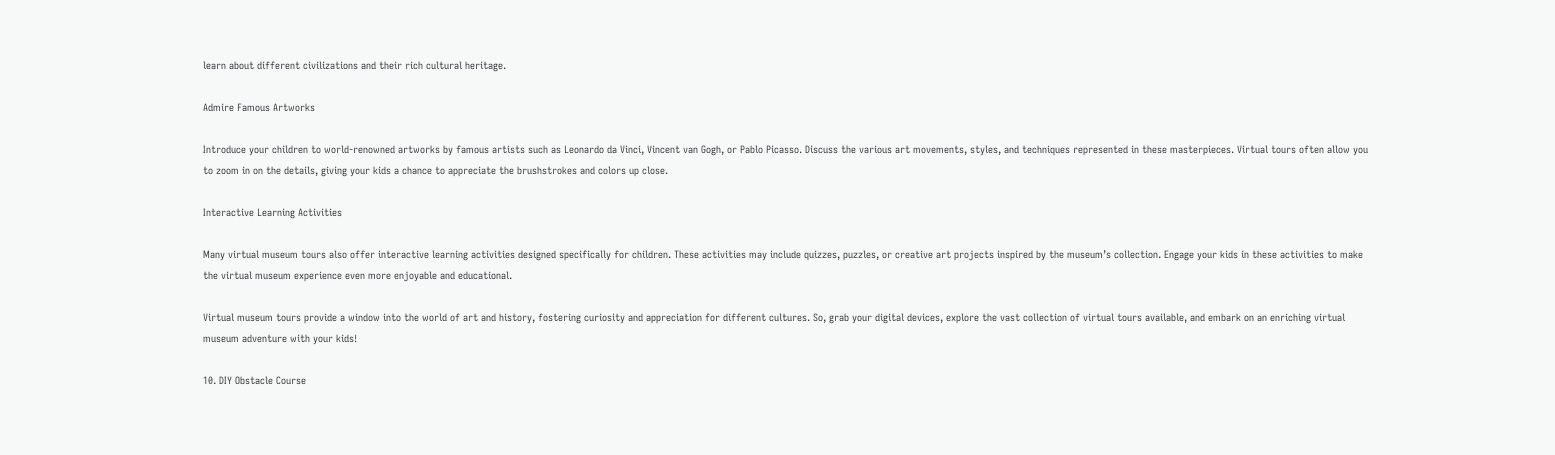learn about different civilizations and their rich cultural heritage.

Admire Famous Artworks

Introduce your children to world-renowned artworks by famous artists such as Leonardo da Vinci, Vincent van Gogh, or Pablo Picasso. Discuss the various art movements, styles, and techniques represented in these masterpieces. Virtual tours often allow you to zoom in on the details, giving your kids a chance to appreciate the brushstrokes and colors up close.

Interactive Learning Activities

Many virtual museum tours also offer interactive learning activities designed specifically for children. These activities may include quizzes, puzzles, or creative art projects inspired by the museum’s collection. Engage your kids in these activities to make the virtual museum experience even more enjoyable and educational.

Virtual museum tours provide a window into the world of art and history, fostering curiosity and appreciation for different cultures. So, grab your digital devices, explore the vast collection of virtual tours available, and embark on an enriching virtual museum adventure with your kids!

10. DIY Obstacle Course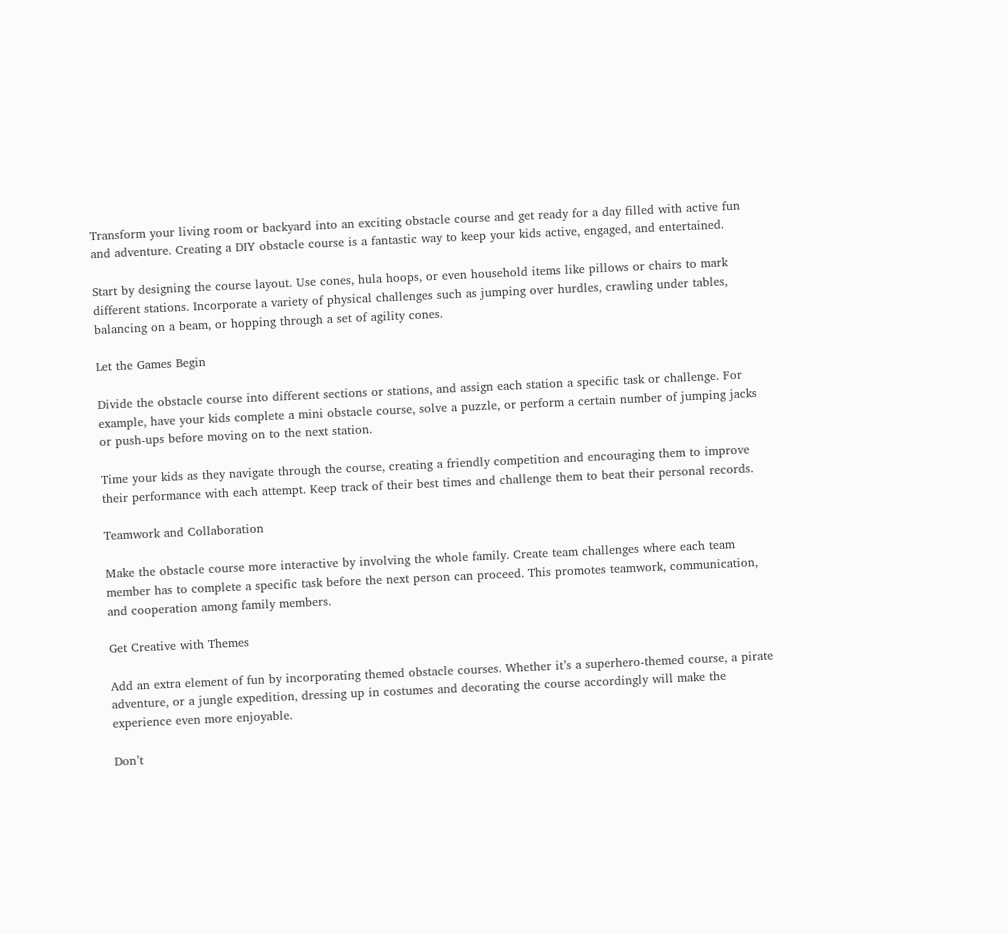Transform your living room or backyard into an exciting obstacle course and get ready for a day filled with active fun and adventure. Creating a DIY obstacle course is a fantastic way to keep your kids active, engaged, and entertained.

Start by designing the course layout. Use cones, hula hoops, or even household items like pillows or chairs to mark different stations. Incorporate a variety of physical challenges such as jumping over hurdles, crawling under tables, balancing on a beam, or hopping through a set of agility cones.

Let the Games Begin

Divide the obstacle course into different sections or stations, and assign each station a specific task or challenge. For example, have your kids complete a mini obstacle course, solve a puzzle, or perform a certain number of jumping jacks or push-ups before moving on to the next station.

Time your kids as they navigate through the course, creating a friendly competition and encouraging them to improve their performance with each attempt. Keep track of their best times and challenge them to beat their personal records.

Teamwork and Collaboration

Make the obstacle course more interactive by involving the whole family. Create team challenges where each team member has to complete a specific task before the next person can proceed. This promotes teamwork, communication, and cooperation among family members.

Get Creative with Themes

Add an extra element of fun by incorporating themed obstacle courses. Whether it’s a superhero-themed course, a pirate adventure, or a jungle expedition, dressing up in costumes and decorating the course accordingly will make the experience even more enjoyable.

Don’t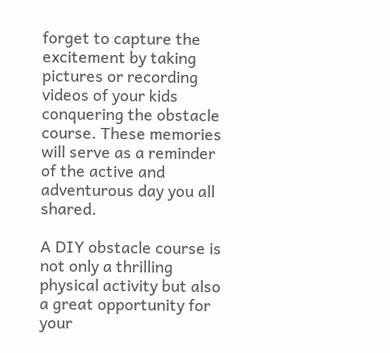forget to capture the excitement by taking pictures or recording videos of your kids conquering the obstacle course. These memories will serve as a reminder of the active and adventurous day you all shared.

A DIY obstacle course is not only a thrilling physical activity but also a great opportunity for your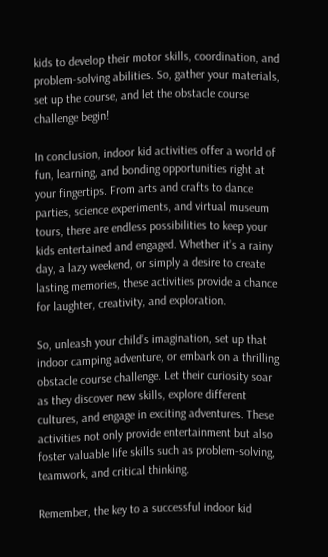kids to develop their motor skills, coordination, and problem-solving abilities. So, gather your materials, set up the course, and let the obstacle course challenge begin!

In conclusion, indoor kid activities offer a world of fun, learning, and bonding opportunities right at your fingertips. From arts and crafts to dance parties, science experiments, and virtual museum tours, there are endless possibilities to keep your kids entertained and engaged. Whether it’s a rainy day, a lazy weekend, or simply a desire to create lasting memories, these activities provide a chance for laughter, creativity, and exploration.

So, unleash your child’s imagination, set up that indoor camping adventure, or embark on a thrilling obstacle course challenge. Let their curiosity soar as they discover new skills, explore different cultures, and engage in exciting adventures. These activities not only provide entertainment but also foster valuable life skills such as problem-solving, teamwork, and critical thinking.

Remember, the key to a successful indoor kid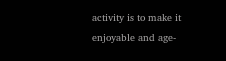activity is to make it enjoyable and age-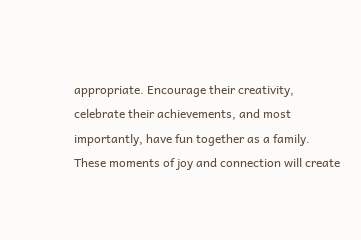appropriate. Encourage their creativity, celebrate their achievements, and most importantly, have fun together as a family. These moments of joy and connection will create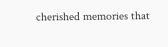cherished memories that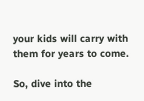your kids will carry with them for years to come.

So, dive into the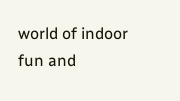world of indoor fun and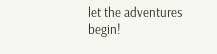let the adventures begin!